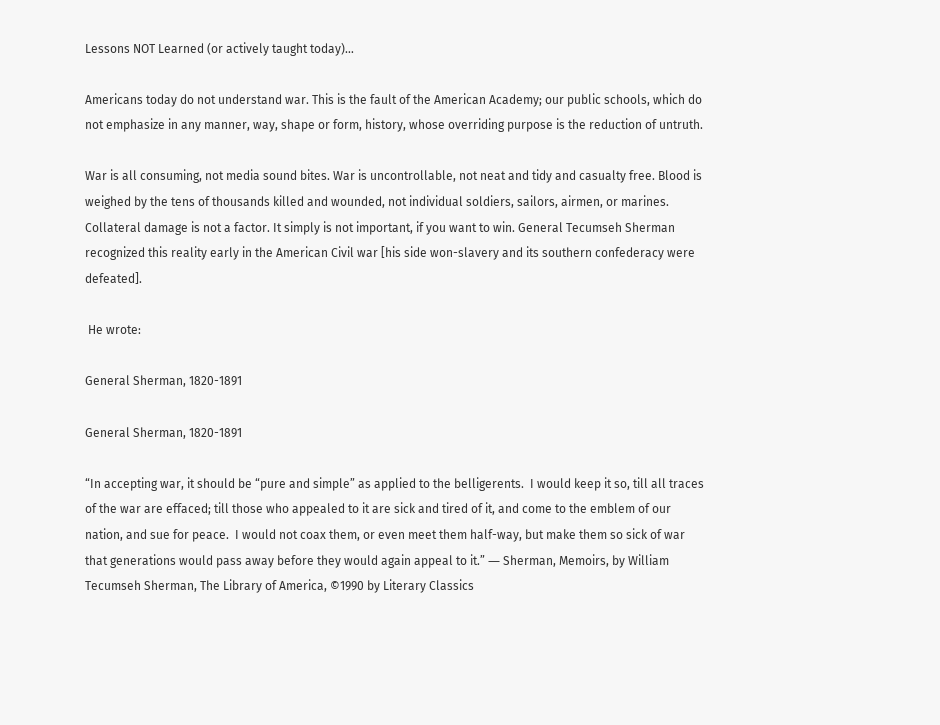Lessons NOT Learned (or actively taught today)…

Americans today do not understand war. This is the fault of the American Academy; our public schools, which do not emphasize in any manner, way, shape or form, history, whose overriding purpose is the reduction of untruth.

War is all consuming, not media sound bites. War is uncontrollable, not neat and tidy and casualty free. Blood is weighed by the tens of thousands killed and wounded, not individual soldiers, sailors, airmen, or marines. Collateral damage is not a factor. It simply is not important, if you want to win. General Tecumseh Sherman recognized this reality early in the American Civil war [his side won-slavery and its southern confederacy were defeated].

 He wrote:

General Sherman, 1820-1891

General Sherman, 1820-1891

“In accepting war, it should be “pure and simple” as applied to the belligerents.  I would keep it so, till all traces of the war are effaced; till those who appealed to it are sick and tired of it, and come to the emblem of our nation, and sue for peace.  I would not coax them, or even meet them half-way, but make them so sick of war that generations would pass away before they would again appeal to it.” ― Sherman, Memoirs, by William Tecumseh Sherman, The Library of America, ©1990 by Literary Classics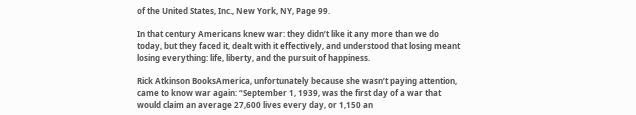of the United States, Inc., New York, NY, Page 99.

In that century Americans knew war: they didn’t like it any more than we do today, but they faced it, dealt with it effectively, and understood that losing meant losing everything: life, liberty, and the pursuit of happiness.

Rick Atkinson BooksAmerica, unfortunately because she wasn’t paying attention, came to know war again: “September 1, 1939, was the first day of a war that would claim an average 27,600 lives every day, or 1,150 an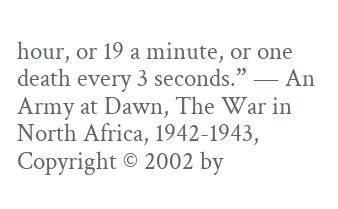hour, or 19 a minute, or one death every 3 seconds.” ― An Army at Dawn, The War in North Africa, 1942-1943, Copyright © 2002 by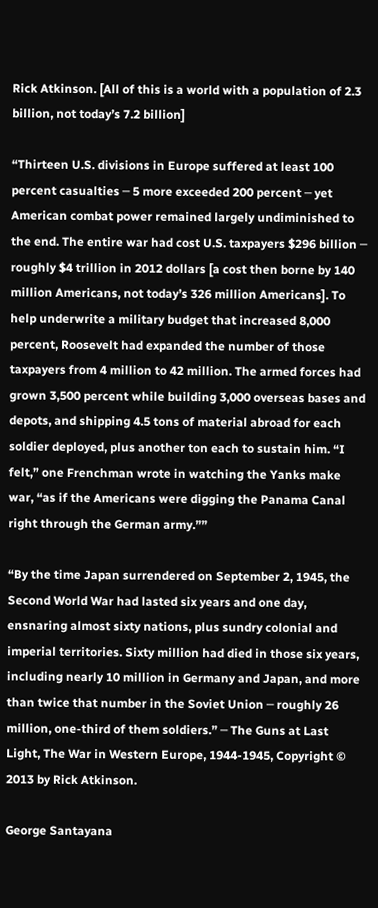Rick Atkinson. [All of this is a world with a population of 2.3 billion, not today’s 7.2 billion]

“Thirteen U.S. divisions in Europe suffered at least 100 percent casualties ─ 5 more exceeded 200 percent ─ yet American combat power remained largely undiminished to the end. The entire war had cost U.S. taxpayers $296 billion ─ roughly $4 trillion in 2012 dollars [a cost then borne by 140 million Americans, not today’s 326 million Americans]. To help underwrite a military budget that increased 8,000 percent, Roosevelt had expanded the number of those taxpayers from 4 million to 42 million. The armed forces had grown 3,500 percent while building 3,000 overseas bases and depots, and shipping 4.5 tons of material abroad for each soldier deployed, plus another ton each to sustain him. “I felt,” one Frenchman wrote in watching the Yanks make war, “as if the Americans were digging the Panama Canal right through the German army.””

“By the time Japan surrendered on September 2, 1945, the Second World War had lasted six years and one day, ensnaring almost sixty nations, plus sundry colonial and imperial territories. Sixty million had died in those six years, including nearly 10 million in Germany and Japan, and more than twice that number in the Soviet Union ─ roughly 26 million, one-third of them soldiers.” ─ The Guns at Last Light, The War in Western Europe, 1944-1945, Copyright © 2013 by Rick Atkinson.

George Santayana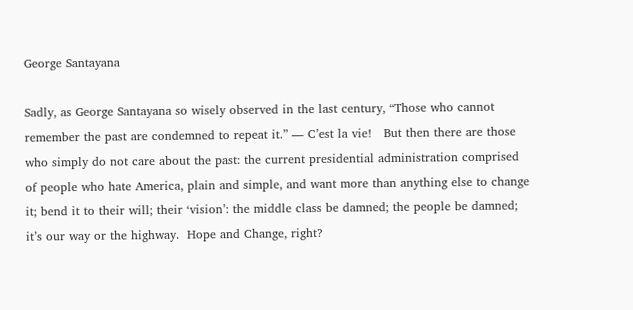George Santayana

Sadly, as George Santayana so wisely observed in the last century, “Those who cannot remember the past are condemned to repeat it.” ― C’est la vie!   But then there are those who simply do not care about the past: the current presidential administration comprised of people who hate America, plain and simple, and want more than anything else to change it; bend it to their will; their ‘vision’: the middle class be damned; the people be damned; it’s our way or the highway.  Hope and Change, right?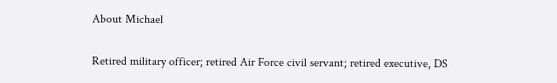About Michael

Retired military officer; retired Air Force civil servant; retired executive, DS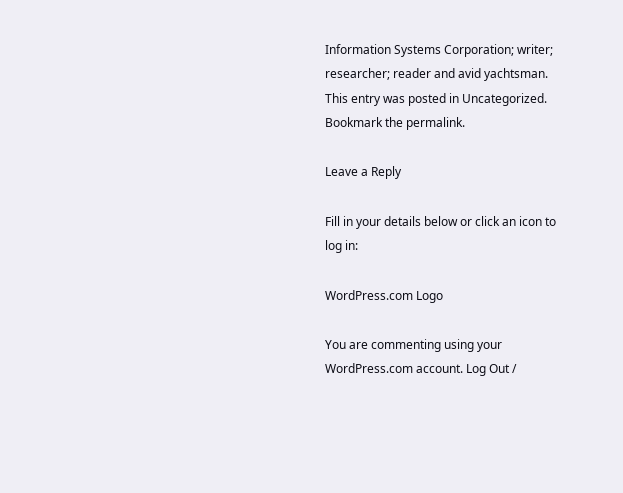Information Systems Corporation; writer; researcher; reader and avid yachtsman.
This entry was posted in Uncategorized. Bookmark the permalink.

Leave a Reply

Fill in your details below or click an icon to log in:

WordPress.com Logo

You are commenting using your WordPress.com account. Log Out /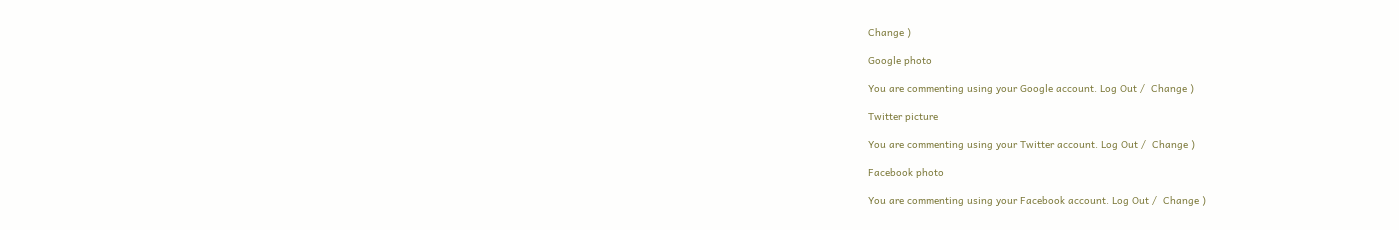Change )

Google photo

You are commenting using your Google account. Log Out /  Change )

Twitter picture

You are commenting using your Twitter account. Log Out /  Change )

Facebook photo

You are commenting using your Facebook account. Log Out /  Change )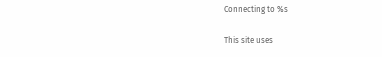Connecting to %s

This site uses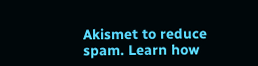Akismet to reduce spam. Learn how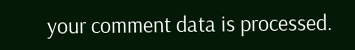your comment data is processed.